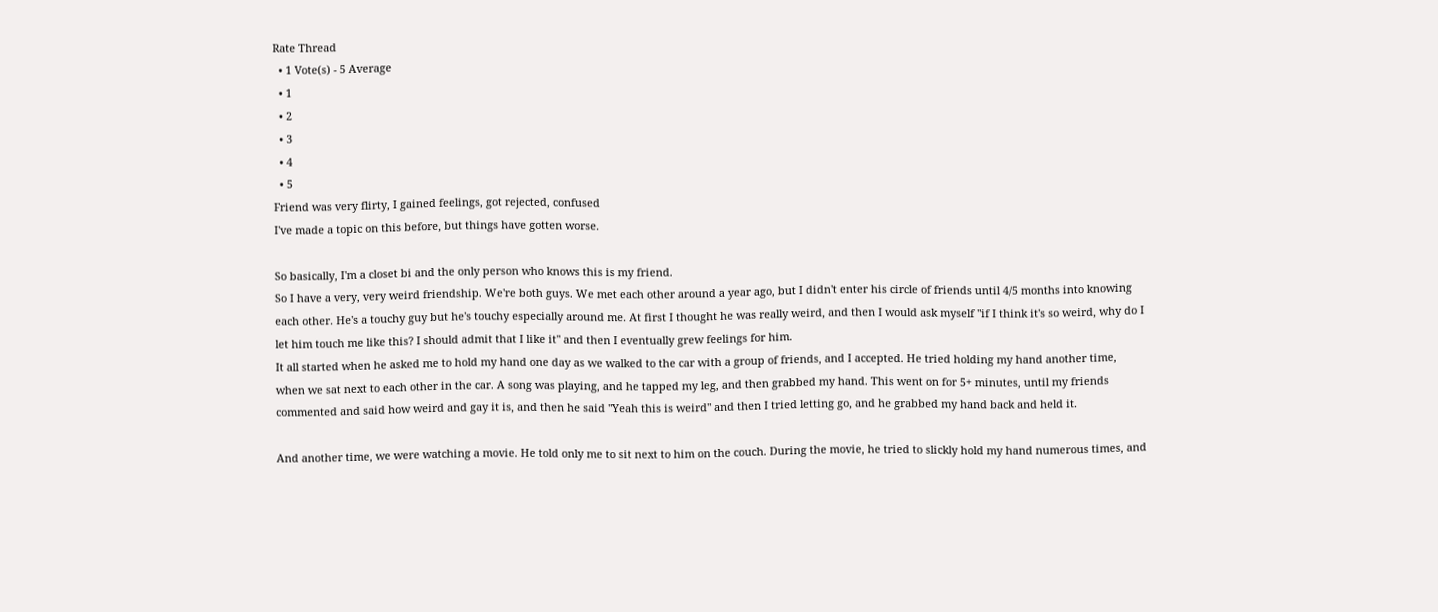Rate Thread
  • 1 Vote(s) - 5 Average
  • 1
  • 2
  • 3
  • 4
  • 5
Friend was very flirty, I gained feelings, got rejected, confused
I've made a topic on this before, but things have gotten worse.

So basically, I'm a closet bi and the only person who knows this is my friend.
So I have a very, very weird friendship. We're both guys. We met each other around a year ago, but I didn't enter his circle of friends until 4/5 months into knowing each other. He's a touchy guy but he's touchy especially around me. At first I thought he was really weird, and then I would ask myself "if I think it's so weird, why do I let him touch me like this? I should admit that I like it" and then I eventually grew feelings for him.
It all started when he asked me to hold my hand one day as we walked to the car with a group of friends, and I accepted. He tried holding my hand another time, when we sat next to each other in the car. A song was playing, and he tapped my leg, and then grabbed my hand. This went on for 5+ minutes, until my friends commented and said how weird and gay it is, and then he said "Yeah this is weird" and then I tried letting go, and he grabbed my hand back and held it.

And another time, we were watching a movie. He told only me to sit next to him on the couch. During the movie, he tried to slickly hold my hand numerous times, and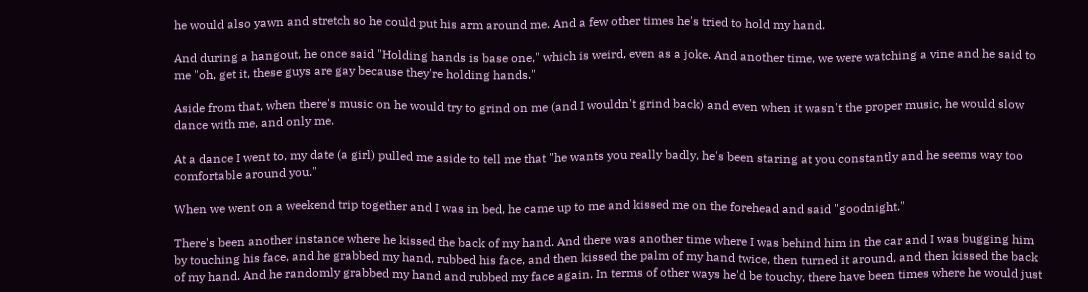he would also yawn and stretch so he could put his arm around me. And a few other times he's tried to hold my hand.

And during a hangout, he once said "Holding hands is base one," which is weird, even as a joke. And another time, we were watching a vine and he said to me "oh, get it, these guys are gay because they're holding hands."

Aside from that, when there's music on he would try to grind on me (and I wouldn't grind back) and even when it wasn't the proper music, he would slow dance with me, and only me.

At a dance I went to, my date (a girl) pulled me aside to tell me that "he wants you really badly, he's been staring at you constantly and he seems way too comfortable around you."

When we went on a weekend trip together and I was in bed, he came up to me and kissed me on the forehead and said "goodnight."

There's been another instance where he kissed the back of my hand. And there was another time where I was behind him in the car and I was bugging him by touching his face, and he grabbed my hand, rubbed his face, and then kissed the palm of my hand twice, then turned it around, and then kissed the back of my hand. And he randomly grabbed my hand and rubbed my face again. In terms of other ways he'd be touchy, there have been times where he would just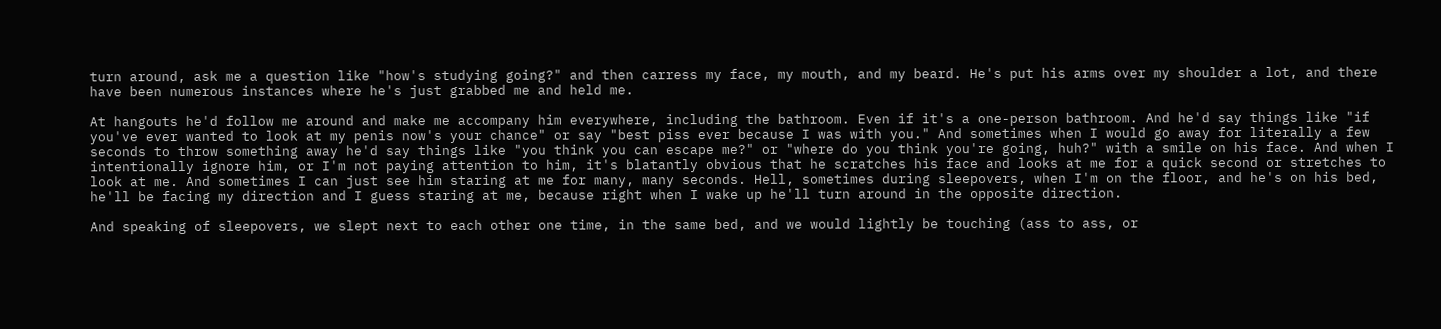turn around, ask me a question like "how's studying going?" and then carress my face, my mouth, and my beard. He's put his arms over my shoulder a lot, and there have been numerous instances where he's just grabbed me and held me.

At hangouts he'd follow me around and make me accompany him everywhere, including the bathroom. Even if it's a one-person bathroom. And he'd say things like "if you've ever wanted to look at my penis now's your chance" or say "best piss ever because I was with you." And sometimes when I would go away for literally a few seconds to throw something away he'd say things like "you think you can escape me?" or "where do you think you're going, huh?" with a smile on his face. And when I intentionally ignore him, or I'm not paying attention to him, it's blatantly obvious that he scratches his face and looks at me for a quick second or stretches to look at me. And sometimes I can just see him staring at me for many, many seconds. Hell, sometimes during sleepovers, when I'm on the floor, and he's on his bed, he'll be facing my direction and I guess staring at me, because right when I wake up he'll turn around in the opposite direction.

And speaking of sleepovers, we slept next to each other one time, in the same bed, and we would lightly be touching (ass to ass, or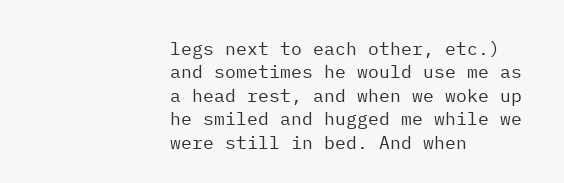legs next to each other, etc.) and sometimes he would use me as a head rest, and when we woke up he smiled and hugged me while we were still in bed. And when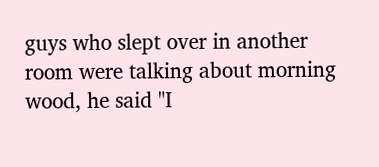guys who slept over in another room were talking about morning wood, he said "I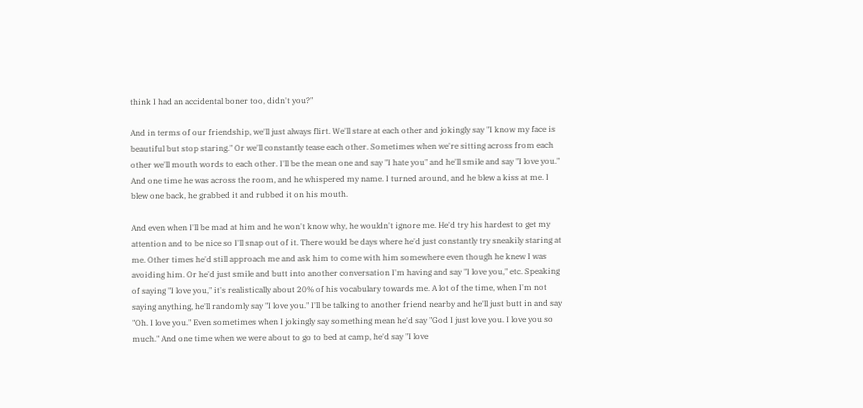think I had an accidental boner too, didn't you?"

And in terms of our friendship, we'll just always flirt. We'll stare at each other and jokingly say "I know my face is beautiful but stop staring." Or we'll constantly tease each other. Sometimes when we're sitting across from each other we'll mouth words to each other. I'll be the mean one and say "I hate you" and he'll smile and say "I love you." And one time he was across the room, and he whispered my name. I turned around, and he blew a kiss at me. I blew one back, he grabbed it and rubbed it on his mouth.

And even when I'll be mad at him and he won't know why, he wouldn't ignore me. He'd try his hardest to get my attention and to be nice so I'll snap out of it. There would be days where he'd just constantly try sneakily staring at me. Other times he'd still approach me and ask him to come with him somewhere even though he knew I was avoiding him. Or he'd just smile and butt into another conversation I'm having and say "I love you," etc. Speaking of saying "I love you," it's realistically about 20% of his vocabulary towards me. A lot of the time, when I'm not saying anything, he'll randomly say "I love you." I'll be talking to another friend nearby and he'll just butt in and say "Oh. I love you." Even sometimes when I jokingly say something mean he'd say "God I just love you. I love you so much." And one time when we were about to go to bed at camp, he'd say "I love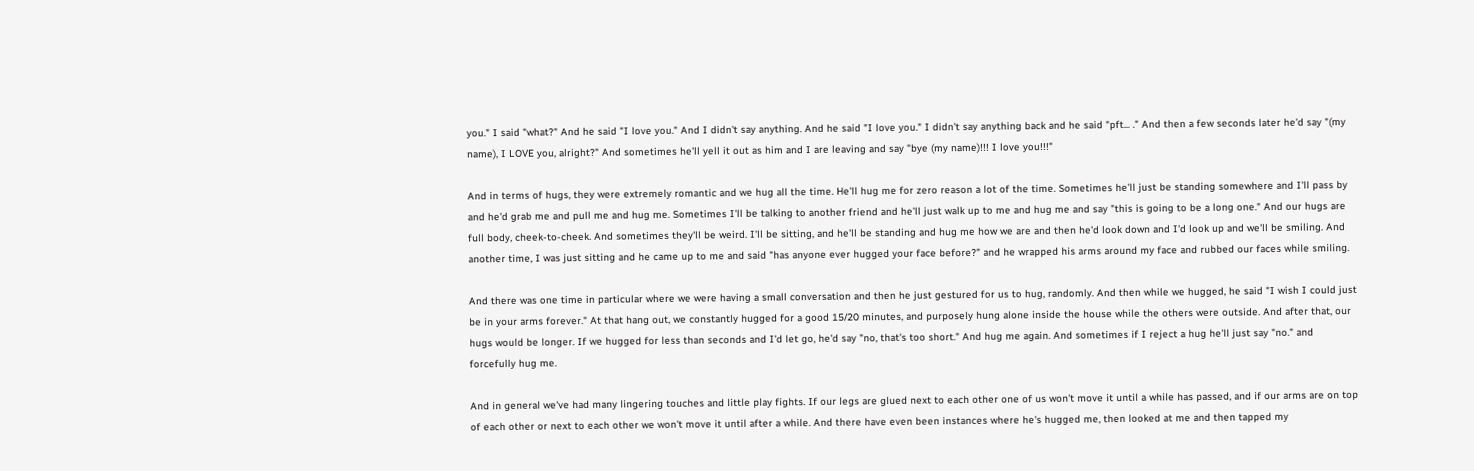you." I said "what?" And he said "I love you." And I didn't say anything. And he said "I love you." I didn't say anything back and he said "pft... ." And then a few seconds later he'd say "(my name), I LOVE you, alright?" And sometimes he'll yell it out as him and I are leaving and say "bye (my name)!!! I love you!!!"

And in terms of hugs, they were extremely romantic and we hug all the time. He'll hug me for zero reason a lot of the time. Sometimes he'll just be standing somewhere and I'll pass by and he'd grab me and pull me and hug me. Sometimes I'll be talking to another friend and he'll just walk up to me and hug me and say "this is going to be a long one." And our hugs are full body, cheek-to-cheek. And sometimes they'll be weird. I'll be sitting, and he'll be standing and hug me how we are and then he'd look down and I'd look up and we'll be smiling. And another time, I was just sitting and he came up to me and said "has anyone ever hugged your face before?" and he wrapped his arms around my face and rubbed our faces while smiling.

And there was one time in particular where we were having a small conversation and then he just gestured for us to hug, randomly. And then while we hugged, he said "I wish I could just be in your arms forever." At that hang out, we constantly hugged for a good 15/20 minutes, and purposely hung alone inside the house while the others were outside. And after that, our hugs would be longer. If we hugged for less than seconds and I'd let go, he'd say "no, that's too short." And hug me again. And sometimes if I reject a hug he'll just say "no." and forcefully hug me.

And in general we've had many lingering touches and little play fights. If our legs are glued next to each other one of us won't move it until a while has passed, and if our arms are on top of each other or next to each other we won't move it until after a while. And there have even been instances where he's hugged me, then looked at me and then tapped my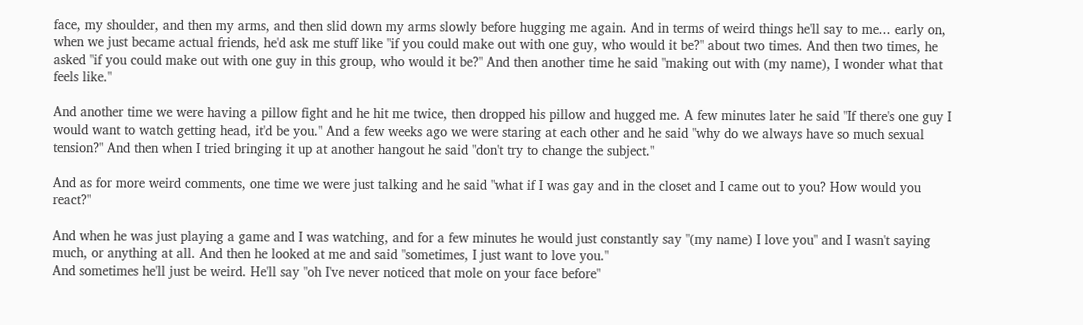face, my shoulder, and then my arms, and then slid down my arms slowly before hugging me again. And in terms of weird things he'll say to me... early on, when we just became actual friends, he'd ask me stuff like "if you could make out with one guy, who would it be?" about two times. And then two times, he asked "if you could make out with one guy in this group, who would it be?" And then another time he said "making out with (my name), I wonder what that feels like."

And another time we were having a pillow fight and he hit me twice, then dropped his pillow and hugged me. A few minutes later he said "If there's one guy I would want to watch getting head, it'd be you." And a few weeks ago we were staring at each other and he said "why do we always have so much sexual tension?" And then when I tried bringing it up at another hangout he said "don't try to change the subject."

And as for more weird comments, one time we were just talking and he said "what if I was gay and in the closet and I came out to you? How would you react?"

And when he was just playing a game and I was watching, and for a few minutes he would just constantly say "(my name) I love you" and I wasn't saying much, or anything at all. And then he looked at me and said "sometimes, I just want to love you."
And sometimes he'll just be weird. He'll say "oh I've never noticed that mole on your face before"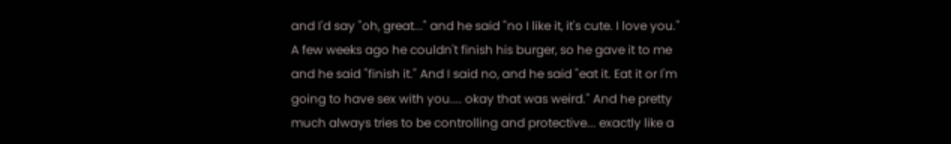and I'd say "oh, great..." and he said "no I like it, it's cute. I love you." A few weeks ago he couldn't finish his burger, so he gave it to me and he said "finish it." And I said no, and he said "eat it. Eat it or I'm going to have sex with you.... okay that was weird." And he pretty much always tries to be controlling and protective... exactly like a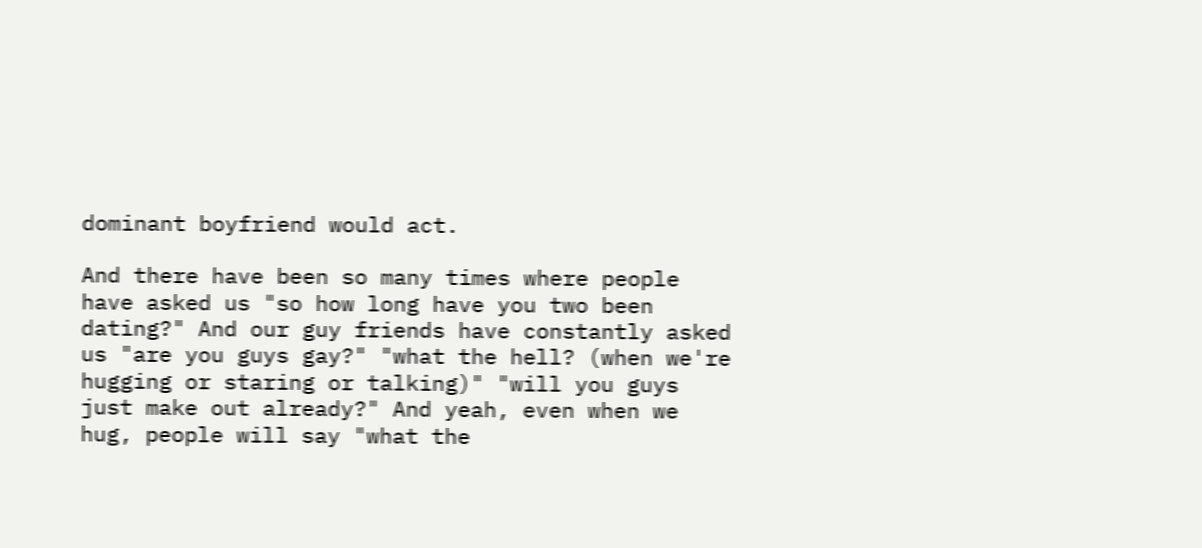dominant boyfriend would act.

And there have been so many times where people have asked us "so how long have you two been dating?" And our guy friends have constantly asked us "are you guys gay?" "what the hell? (when we're hugging or staring or talking)" "will you guys just make out already?" And yeah, even when we hug, people will say "what the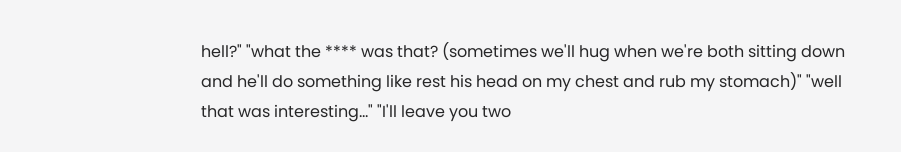hell?" "what the **** was that? (sometimes we'll hug when we're both sitting down and he'll do something like rest his head on my chest and rub my stomach)" "well that was interesting..." "I'll leave you two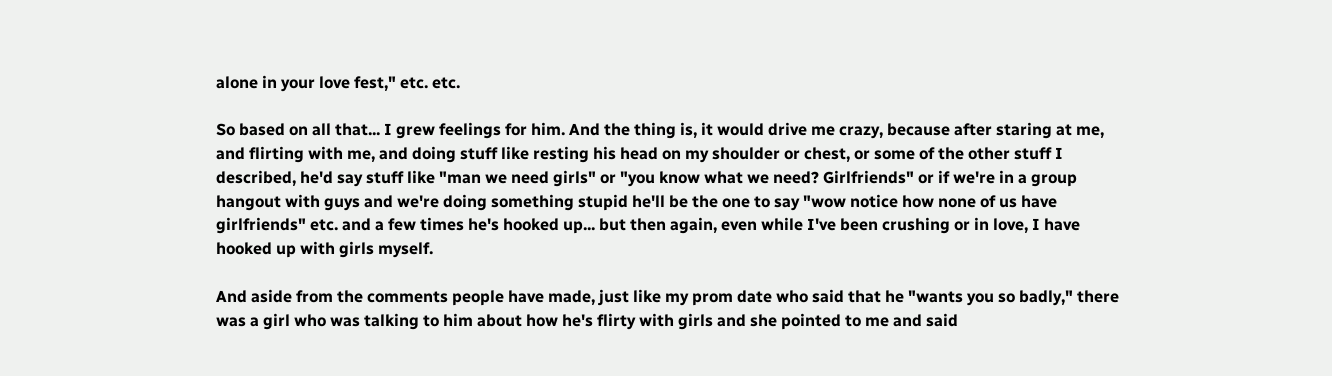alone in your love fest," etc. etc.

So based on all that... I grew feelings for him. And the thing is, it would drive me crazy, because after staring at me, and flirting with me, and doing stuff like resting his head on my shoulder or chest, or some of the other stuff I described, he'd say stuff like "man we need girls" or "you know what we need? Girlfriends" or if we're in a group hangout with guys and we're doing something stupid he'll be the one to say "wow notice how none of us have girlfriends" etc. and a few times he's hooked up... but then again, even while I've been crushing or in love, I have hooked up with girls myself.

And aside from the comments people have made, just like my prom date who said that he "wants you so badly," there was a girl who was talking to him about how he's flirty with girls and she pointed to me and said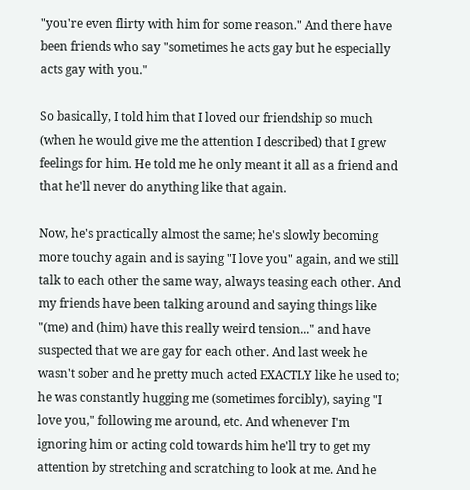"you're even flirty with him for some reason." And there have been friends who say "sometimes he acts gay but he especially acts gay with you."

So basically, I told him that I loved our friendship so much (when he would give me the attention I described) that I grew feelings for him. He told me he only meant it all as a friend and that he'll never do anything like that again.

Now, he's practically almost the same; he's slowly becoming more touchy again and is saying "I love you" again, and we still talk to each other the same way, always teasing each other. And my friends have been talking around and saying things like "(me) and (him) have this really weird tension..." and have suspected that we are gay for each other. And last week he wasn't sober and he pretty much acted EXACTLY like he used to; he was constantly hugging me (sometimes forcibly), saying "I love you," following me around, etc. And whenever I'm ignoring him or acting cold towards him he'll try to get my attention by stretching and scratching to look at me. And he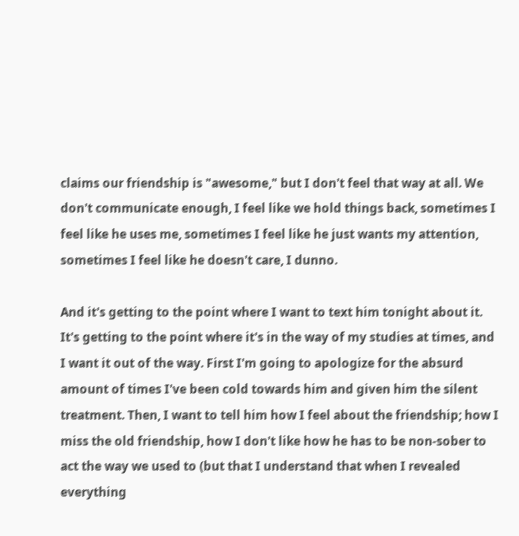claims our friendship is "awesome," but I don't feel that way at all. We don't communicate enough, I feel like we hold things back, sometimes I feel like he uses me, sometimes I feel like he just wants my attention, sometimes I feel like he doesn't care, I dunno.

And it's getting to the point where I want to text him tonight about it. It's getting to the point where it's in the way of my studies at times, and I want it out of the way. First I'm going to apologize for the absurd amount of times I've been cold towards him and given him the silent treatment. Then, I want to tell him how I feel about the friendship; how I miss the old friendship, how I don't like how he has to be non-sober to act the way we used to (but that I understand that when I revealed everything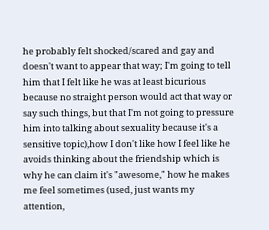he probably felt shocked/scared and gay and doesn't want to appear that way; I'm going to tell him that I felt like he was at least bicurious because no straight person would act that way or say such things, but that I'm not going to pressure him into talking about sexuality because it's a sensitive topic),how I don't like how I feel like he avoids thinking about the friendship which is why he can claim it's "awesome," how he makes me feel sometimes (used, just wants my attention,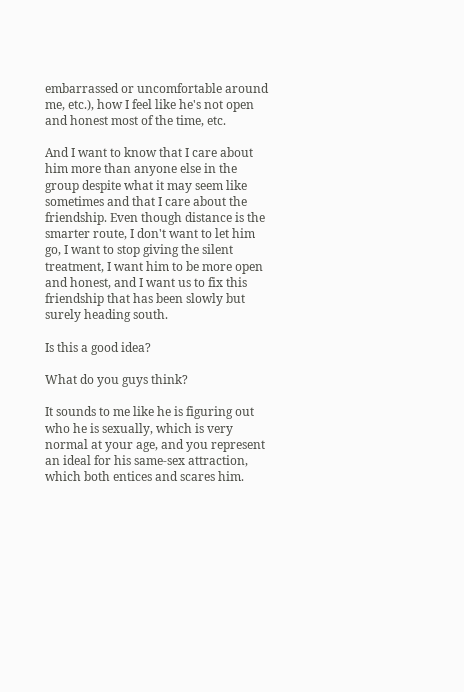embarrassed or uncomfortable around me, etc.), how I feel like he's not open and honest most of the time, etc.

And I want to know that I care about him more than anyone else in the group despite what it may seem like sometimes and that I care about the friendship. Even though distance is the smarter route, I don't want to let him go, I want to stop giving the silent treatment, I want him to be more open and honest, and I want us to fix this friendship that has been slowly but surely heading south.

Is this a good idea?

What do you guys think?

It sounds to me like he is figuring out who he is sexually, which is very normal at your age, and you represent an ideal for his same-sex attraction, which both entices and scares him.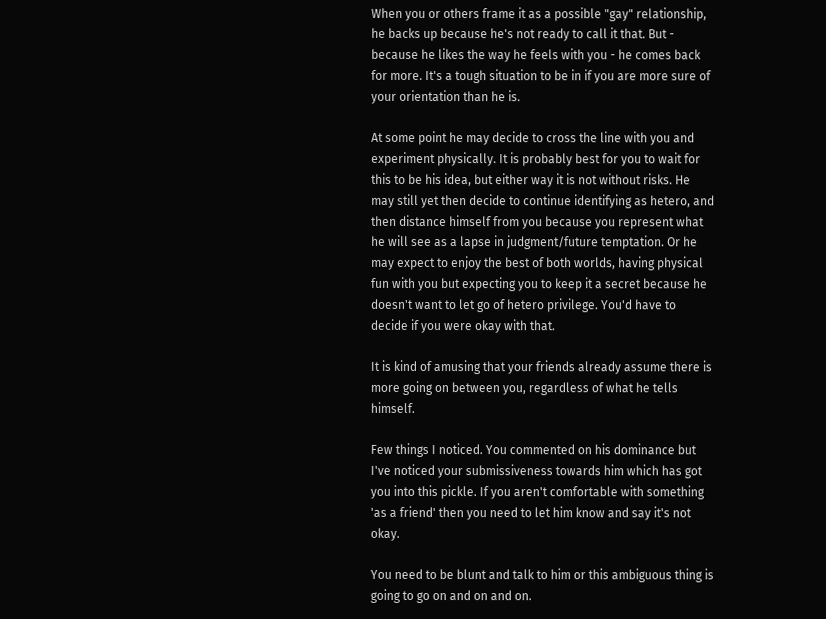When you or others frame it as a possible "gay" relationship, he backs up because he's not ready to call it that. But - because he likes the way he feels with you - he comes back for more. It's a tough situation to be in if you are more sure of your orientation than he is.

At some point he may decide to cross the line with you and experiment physically. It is probably best for you to wait for this to be his idea, but either way it is not without risks. He may still yet then decide to continue identifying as hetero, and then distance himself from you because you represent what he will see as a lapse in judgment/future temptation. Or he may expect to enjoy the best of both worlds, having physical fun with you but expecting you to keep it a secret because he doesn't want to let go of hetero privilege. You'd have to decide if you were okay with that.

It is kind of amusing that your friends already assume there is more going on between you, regardless of what he tells himself.

Few things I noticed. You commented on his dominance but I've noticed your submissiveness towards him which has got you into this pickle. If you aren't comfortable with something 'as a friend' then you need to let him know and say it's not okay.

You need to be blunt and talk to him or this ambiguous thing is going to go on and on and on.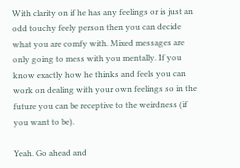With clarity on if he has any feelings or is just an odd touchy feely person then you can decide what you are comfy with. Mixed messages are only going to mess with you mentally. If you know exactly how he thinks and feels you can work on dealing with your own feelings so in the future you can be receptive to the weirdness (if you want to be).

Yeah. Go ahead and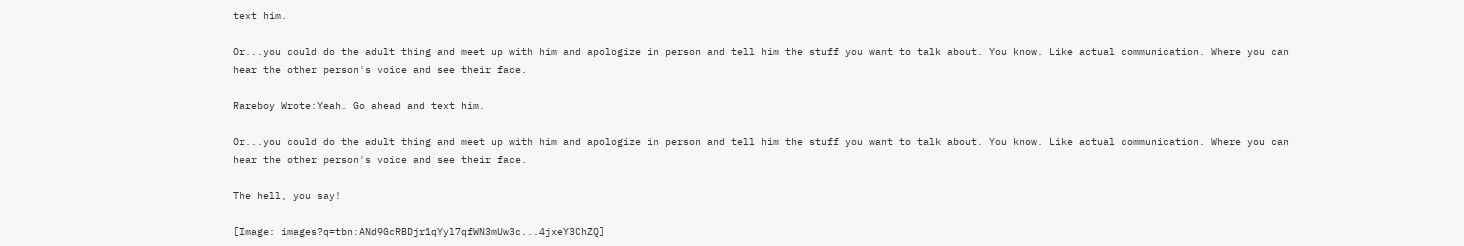text him.

Or...you could do the adult thing and meet up with him and apologize in person and tell him the stuff you want to talk about. You know. Like actual communication. Where you can hear the other person's voice and see their face.

Rareboy Wrote:Yeah. Go ahead and text him.

Or...you could do the adult thing and meet up with him and apologize in person and tell him the stuff you want to talk about. You know. Like actual communication. Where you can hear the other person's voice and see their face.

The hell, you say!

[Image: images?q=tbn:ANd9GcRBDjr1qYyl7qfWN3mUw3c...4jxeY3ChZQ]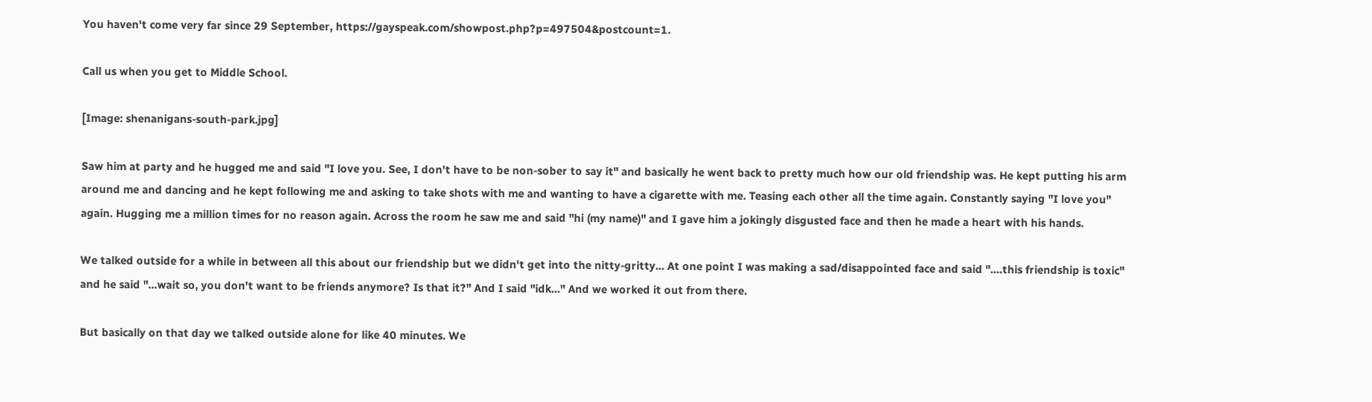You haven't come very far since 29 September, https://gayspeak.com/showpost.php?p=497504&postcount=1.

Call us when you get to Middle School.

[Image: shenanigans-south-park.jpg]

Saw him at party and he hugged me and said "I love you. See, I don't have to be non-sober to say it" and basically he went back to pretty much how our old friendship was. He kept putting his arm around me and dancing and he kept following me and asking to take shots with me and wanting to have a cigarette with me. Teasing each other all the time again. Constantly saying "I love you" again. Hugging me a million times for no reason again. Across the room he saw me and said "hi (my name)" and I gave him a jokingly disgusted face and then he made a heart with his hands.

We talked outside for a while in between all this about our friendship but we didn't get into the nitty-gritty... At one point I was making a sad/disappointed face and said "....this friendship is toxic" and he said "...wait so, you don't want to be friends anymore? Is that it?" And I said "idk..." And we worked it out from there.

But basically on that day we talked outside alone for like 40 minutes. We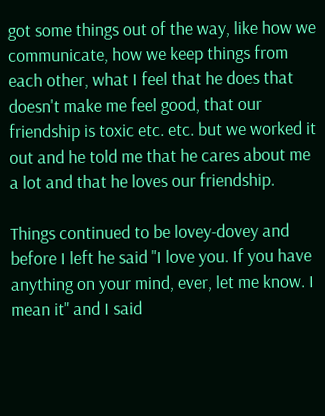got some things out of the way, like how we communicate, how we keep things from each other, what I feel that he does that doesn't make me feel good, that our friendship is toxic etc. etc. but we worked it out and he told me that he cares about me a lot and that he loves our friendship.

Things continued to be lovey-dovey and before I left he said "I love you. If you have anything on your mind, ever, let me know. I mean it" and I said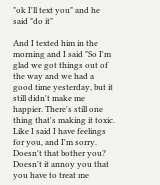"ok I'll text you" and he said "do it"

And I texted him in the morning and I said "So I'm glad we got things out of the way and we had a good time yesterday, but it still didn't make me happier. There's still one thing that's making it toxic. Like I said I have feelings for you, and I'm sorry. Doesn't that bother you? Doesn't it annoy you that you have to treat me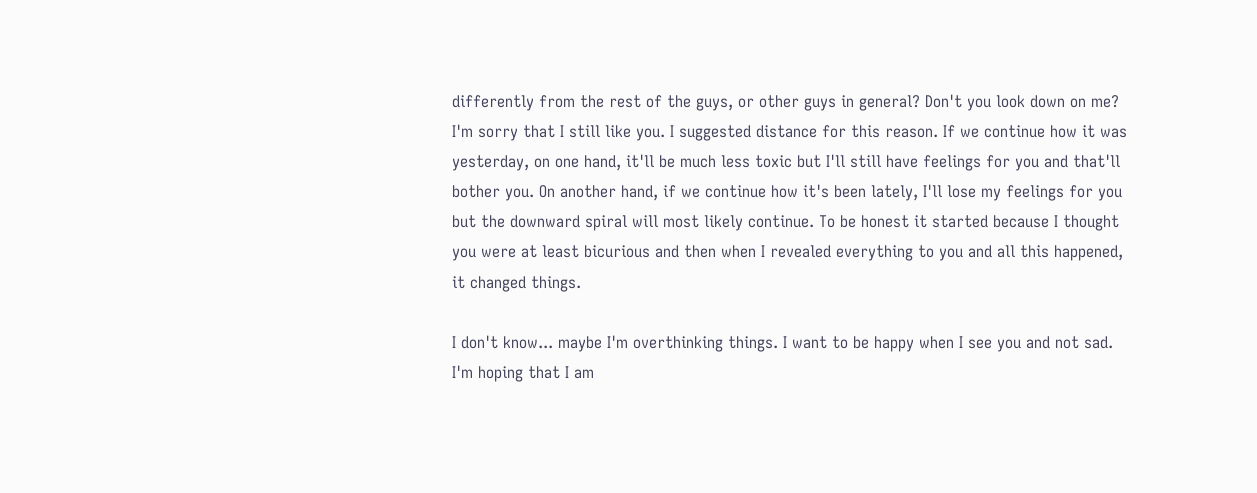differently from the rest of the guys, or other guys in general? Don't you look down on me? I'm sorry that I still like you. I suggested distance for this reason. If we continue how it was yesterday, on one hand, it'll be much less toxic but I'll still have feelings for you and that'll bother you. On another hand, if we continue how it's been lately, I'll lose my feelings for you but the downward spiral will most likely continue. To be honest it started because I thought you were at least bicurious and then when I revealed everything to you and all this happened, it changed things.

I don't know... maybe I'm overthinking things. I want to be happy when I see you and not sad. I'm hoping that I am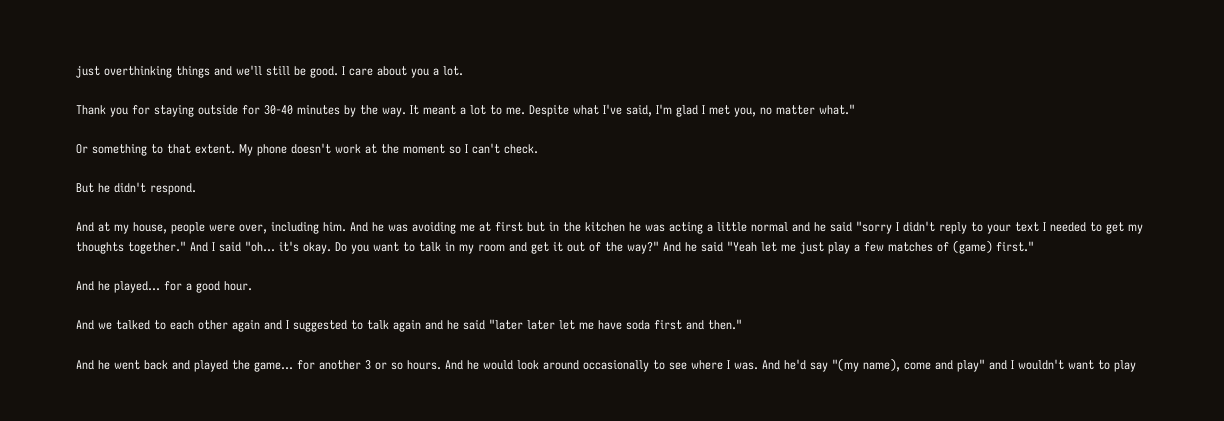just overthinking things and we'll still be good. I care about you a lot.

Thank you for staying outside for 30-40 minutes by the way. It meant a lot to me. Despite what I've said, I'm glad I met you, no matter what."

Or something to that extent. My phone doesn't work at the moment so I can't check.

But he didn't respond.

And at my house, people were over, including him. And he was avoiding me at first but in the kitchen he was acting a little normal and he said "sorry I didn't reply to your text I needed to get my thoughts together." And I said "oh... it's okay. Do you want to talk in my room and get it out of the way?" And he said "Yeah let me just play a few matches of (game) first."

And he played... for a good hour.

And we talked to each other again and I suggested to talk again and he said "later later let me have soda first and then."

And he went back and played the game... for another 3 or so hours. And he would look around occasionally to see where I was. And he'd say "(my name), come and play" and I wouldn't want to play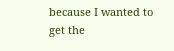because I wanted to get the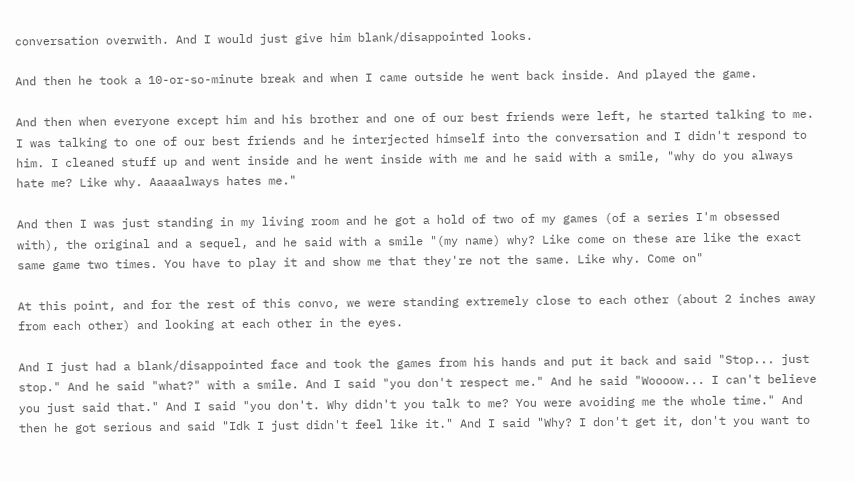conversation overwith. And I would just give him blank/disappointed looks.

And then he took a 10-or-so-minute break and when I came outside he went back inside. And played the game.

And then when everyone except him and his brother and one of our best friends were left, he started talking to me. I was talking to one of our best friends and he interjected himself into the conversation and I didn't respond to him. I cleaned stuff up and went inside and he went inside with me and he said with a smile, "why do you always hate me? Like why. Aaaaalways hates me."

And then I was just standing in my living room and he got a hold of two of my games (of a series I'm obsessed with), the original and a sequel, and he said with a smile "(my name) why? Like come on these are like the exact same game two times. You have to play it and show me that they're not the same. Like why. Come on"

At this point, and for the rest of this convo, we were standing extremely close to each other (about 2 inches away from each other) and looking at each other in the eyes.

And I just had a blank/disappointed face and took the games from his hands and put it back and said "Stop... just stop." And he said "what?" with a smile. And I said "you don't respect me." And he said "Woooow... I can't believe you just said that." And I said "you don't. Why didn't you talk to me? You were avoiding me the whole time." And then he got serious and said "Idk I just didn't feel like it." And I said "Why? I don't get it, don't you want to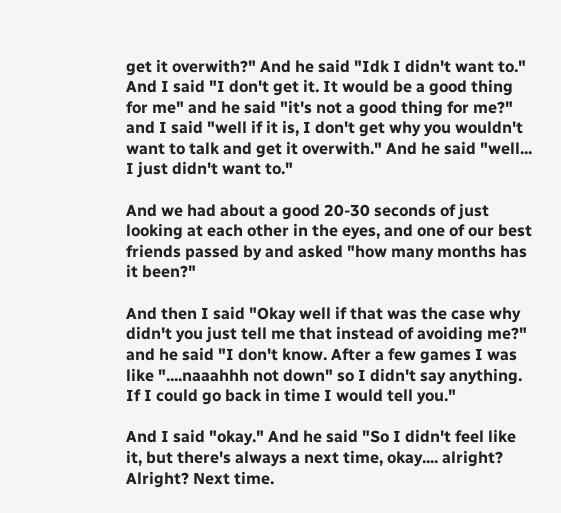get it overwith?" And he said "Idk I didn't want to." And I said "I don't get it. It would be a good thing for me" and he said "it's not a good thing for me?" and I said "well if it is, I don't get why you wouldn't want to talk and get it overwith." And he said "well... I just didn't want to."

And we had about a good 20-30 seconds of just looking at each other in the eyes, and one of our best friends passed by and asked "how many months has it been?"

And then I said "Okay well if that was the case why didn't you just tell me that instead of avoiding me?" and he said "I don't know. After a few games I was like "....naaahhh not down" so I didn't say anything. If I could go back in time I would tell you."

And I said "okay." And he said "So I didn't feel like it, but there's always a next time, okay.... alright? Alright? Next time.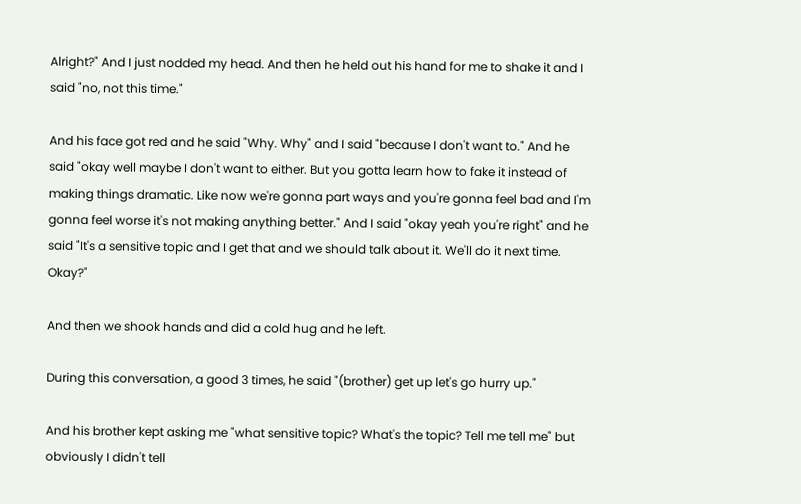Alright?" And I just nodded my head. And then he held out his hand for me to shake it and I said "no, not this time."

And his face got red and he said "Why. Why" and I said "because I don't want to." And he said "okay well maybe I don't want to either. But you gotta learn how to fake it instead of making things dramatic. Like now we're gonna part ways and you're gonna feel bad and I'm gonna feel worse it's not making anything better." And I said "okay yeah you're right" and he said "It's a sensitive topic and I get that and we should talk about it. We'll do it next time. Okay?"

And then we shook hands and did a cold hug and he left.

During this conversation, a good 3 times, he said "(brother) get up let's go hurry up."

And his brother kept asking me "what sensitive topic? What's the topic? Tell me tell me" but obviously I didn't tell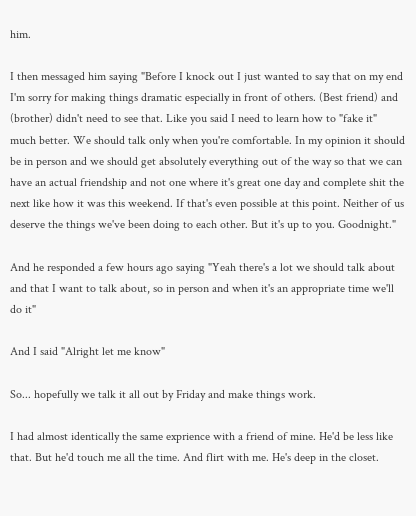him.

I then messaged him saying "Before I knock out I just wanted to say that on my end I'm sorry for making things dramatic especially in front of others. (Best friend) and (brother) didn't need to see that. Like you said I need to learn how to "fake it" much better. We should talk only when you're comfortable. In my opinion it should be in person and we should get absolutely everything out of the way so that we can have an actual friendship and not one where it's great one day and complete shit the next like how it was this weekend. If that's even possible at this point. Neither of us deserve the things we've been doing to each other. But it's up to you. Goodnight."

And he responded a few hours ago saying "Yeah there's a lot we should talk about and that I want to talk about, so in person and when it's an appropriate time we'll do it"

And I said "Alright let me know"

So... hopefully we talk it all out by Friday and make things work.

I had almost identically the same exprience with a friend of mine. He'd be less like that. But he'd touch me all the time. And flirt with me. He's deep in the closet.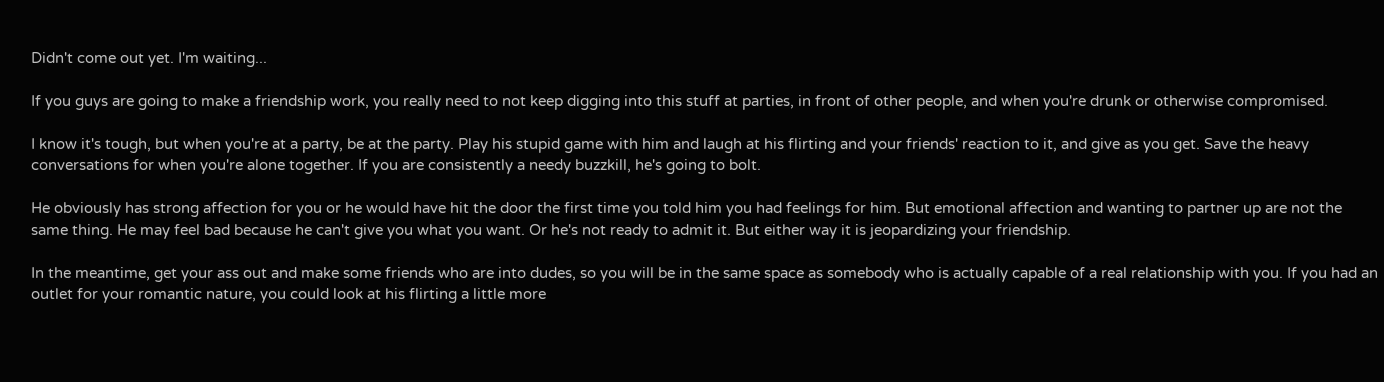Didn't come out yet. I'm waiting...

If you guys are going to make a friendship work, you really need to not keep digging into this stuff at parties, in front of other people, and when you're drunk or otherwise compromised.

I know it's tough, but when you're at a party, be at the party. Play his stupid game with him and laugh at his flirting and your friends' reaction to it, and give as you get. Save the heavy conversations for when you're alone together. If you are consistently a needy buzzkill, he's going to bolt.

He obviously has strong affection for you or he would have hit the door the first time you told him you had feelings for him. But emotional affection and wanting to partner up are not the same thing. He may feel bad because he can't give you what you want. Or he's not ready to admit it. But either way it is jeopardizing your friendship.

In the meantime, get your ass out and make some friends who are into dudes, so you will be in the same space as somebody who is actually capable of a real relationship with you. If you had an outlet for your romantic nature, you could look at his flirting a little more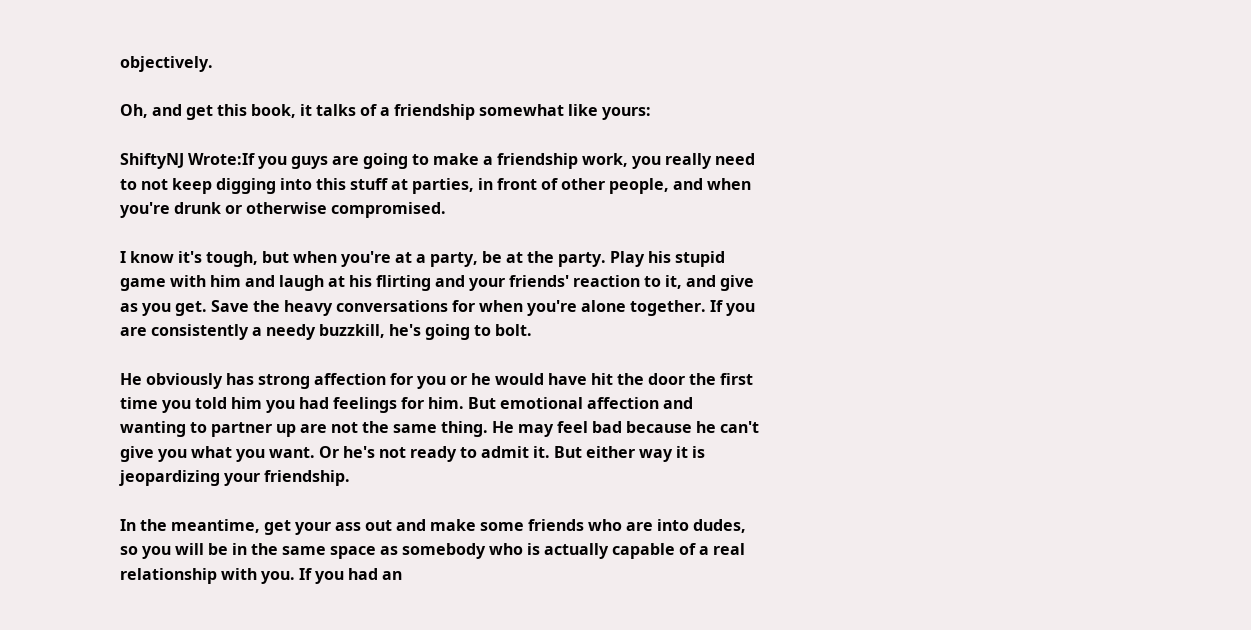objectively.

Oh, and get this book, it talks of a friendship somewhat like yours:

ShiftyNJ Wrote:If you guys are going to make a friendship work, you really need to not keep digging into this stuff at parties, in front of other people, and when you're drunk or otherwise compromised.

I know it's tough, but when you're at a party, be at the party. Play his stupid game with him and laugh at his flirting and your friends' reaction to it, and give as you get. Save the heavy conversations for when you're alone together. If you are consistently a needy buzzkill, he's going to bolt.

He obviously has strong affection for you or he would have hit the door the first time you told him you had feelings for him. But emotional affection and wanting to partner up are not the same thing. He may feel bad because he can't give you what you want. Or he's not ready to admit it. But either way it is jeopardizing your friendship.

In the meantime, get your ass out and make some friends who are into dudes, so you will be in the same space as somebody who is actually capable of a real relationship with you. If you had an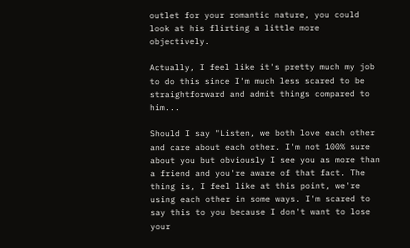outlet for your romantic nature, you could look at his flirting a little more objectively.

Actually, I feel like it's pretty much my job to do this since I'm much less scared to be straightforward and admit things compared to him...

Should I say "Listen, we both love each other and care about each other. I'm not 100% sure about you but obviously I see you as more than a friend and you're aware of that fact. The thing is, I feel like at this point, we're using each other in some ways. I'm scared to say this to you because I don't want to lose your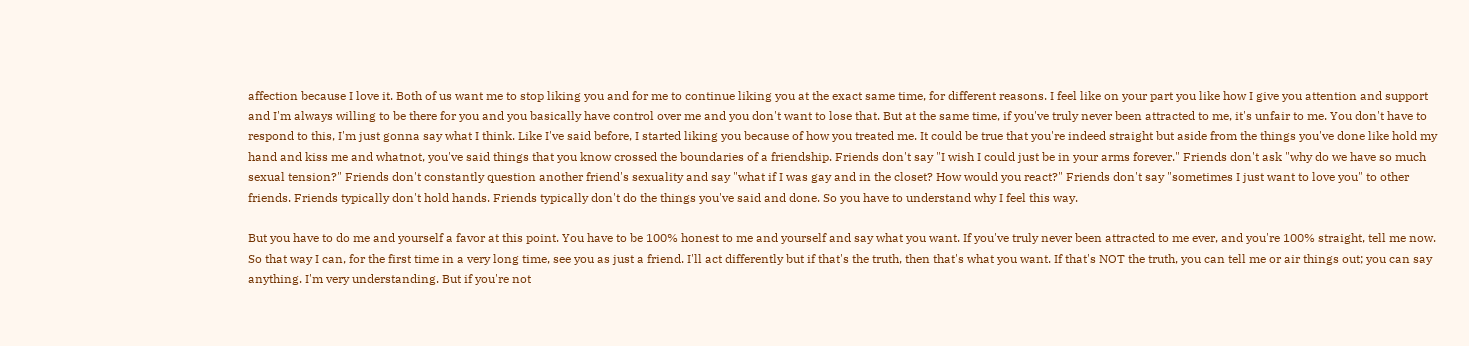affection because I love it. Both of us want me to stop liking you and for me to continue liking you at the exact same time, for different reasons. I feel like on your part you like how I give you attention and support and I'm always willing to be there for you and you basically have control over me and you don't want to lose that. But at the same time, if you've truly never been attracted to me, it's unfair to me. You don't have to respond to this, I'm just gonna say what I think. Like I've said before, I started liking you because of how you treated me. It could be true that you're indeed straight but aside from the things you've done like hold my hand and kiss me and whatnot, you've said things that you know crossed the boundaries of a friendship. Friends don't say "I wish I could just be in your arms forever." Friends don't ask "why do we have so much sexual tension?" Friends don't constantly question another friend's sexuality and say "what if I was gay and in the closet? How would you react?" Friends don't say "sometimes I just want to love you" to other friends. Friends typically don't hold hands. Friends typically don't do the things you've said and done. So you have to understand why I feel this way.

But you have to do me and yourself a favor at this point. You have to be 100% honest to me and yourself and say what you want. If you've truly never been attracted to me ever, and you're 100% straight, tell me now. So that way I can, for the first time in a very long time, see you as just a friend. I'll act differently but if that's the truth, then that's what you want. If that's NOT the truth, you can tell me or air things out; you can say anything. I'm very understanding. But if you're not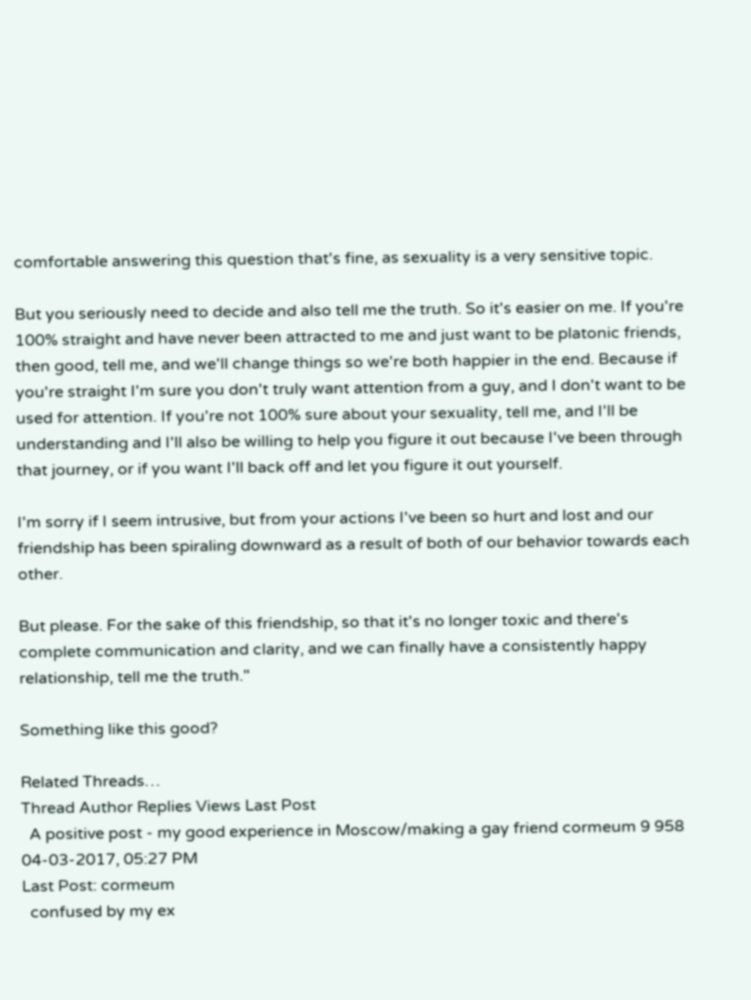comfortable answering this question that's fine, as sexuality is a very sensitive topic.

But you seriously need to decide and also tell me the truth. So it's easier on me. If you're 100% straight and have never been attracted to me and just want to be platonic friends, then good, tell me, and we'll change things so we're both happier in the end. Because if you're straight I'm sure you don't truly want attention from a guy, and I don't want to be used for attention. If you're not 100% sure about your sexuality, tell me, and I'll be understanding and I'll also be willing to help you figure it out because I've been through that journey, or if you want I'll back off and let you figure it out yourself.

I'm sorry if I seem intrusive, but from your actions I've been so hurt and lost and our friendship has been spiraling downward as a result of both of our behavior towards each other.

But please. For the sake of this friendship, so that it's no longer toxic and there's complete communication and clarity, and we can finally have a consistently happy relationship, tell me the truth."

Something like this good?

Related Threads…
Thread Author Replies Views Last Post
  A positive post - my good experience in Moscow/making a gay friend cormeum 9 958 04-03-2017, 05:27 PM
Last Post: cormeum
  confused by my ex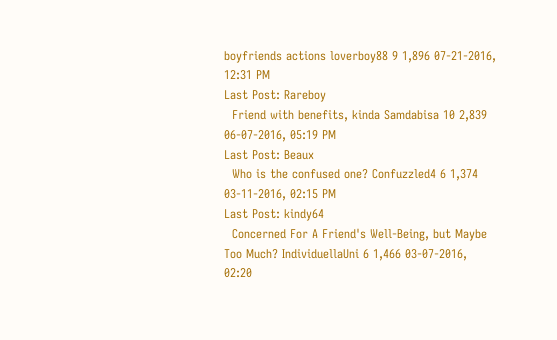boyfriends actions loverboy88 9 1,896 07-21-2016, 12:31 PM
Last Post: Rareboy
  Friend with benefits, kinda Samdabisa 10 2,839 06-07-2016, 05:19 PM
Last Post: Beaux
  Who is the confused one? Confuzzled4 6 1,374 03-11-2016, 02:15 PM
Last Post: kindy64
  Concerned For A Friend's Well-Being, but Maybe Too Much? IndividuellaUni 6 1,466 03-07-2016, 02:20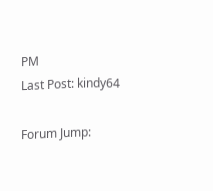PM
Last Post: kindy64

Forum Jump: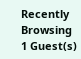Recently Browsing
1 Guest(s)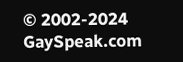© 2002-2024 GaySpeak.com